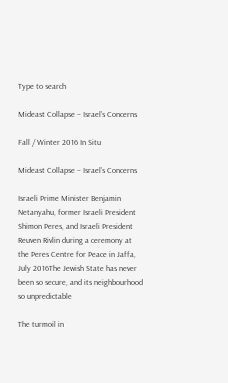Type to search

Mideast Collapse – Israel’s Concerns

Fall / Winter 2016 In Situ

Mideast Collapse – Israel’s Concerns

Israeli Prime Minister Benjamin Netanyahu, former Israeli President Shimon Peres, and Israeli President Reuven Rivlin during a ceremony at the Peres Centre for Peace in Jaffa, July 2016The Jewish State has never been so secure, and its neighbourhood so unpredictable

The turmoil in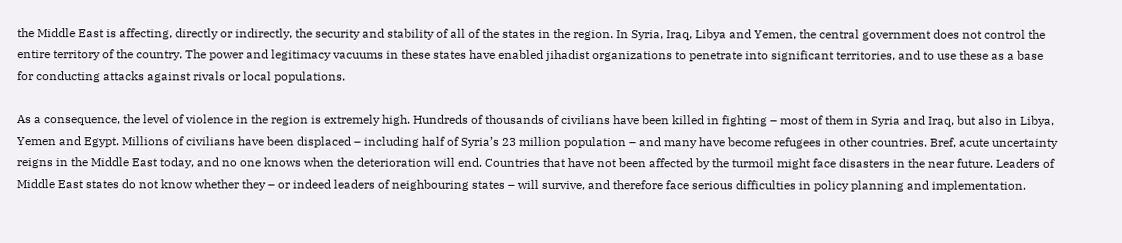the Middle East is affecting, directly or indirectly, the security and stability of all of the states in the region. In Syria, Iraq, Libya and Yemen, the central government does not control the entire territory of the country. The power and legitimacy vacuums in these states have enabled jihadist organizations to penetrate into significant territories, and to use these as a base for conducting attacks against rivals or local populations.

As a consequence, the level of violence in the region is extremely high. Hundreds of thousands of civilians have been killed in fighting – most of them in Syria and Iraq, but also in Libya, Yemen and Egypt. Millions of civilians have been displaced – including half of Syria’s 23 million population – and many have become refugees in other countries. Bref, acute uncertainty reigns in the Middle East today, and no one knows when the deterioration will end. Countries that have not been affected by the turmoil might face disasters in the near future. Leaders of Middle East states do not know whether they – or indeed leaders of neighbouring states – will survive, and therefore face serious difficulties in policy planning and implementation.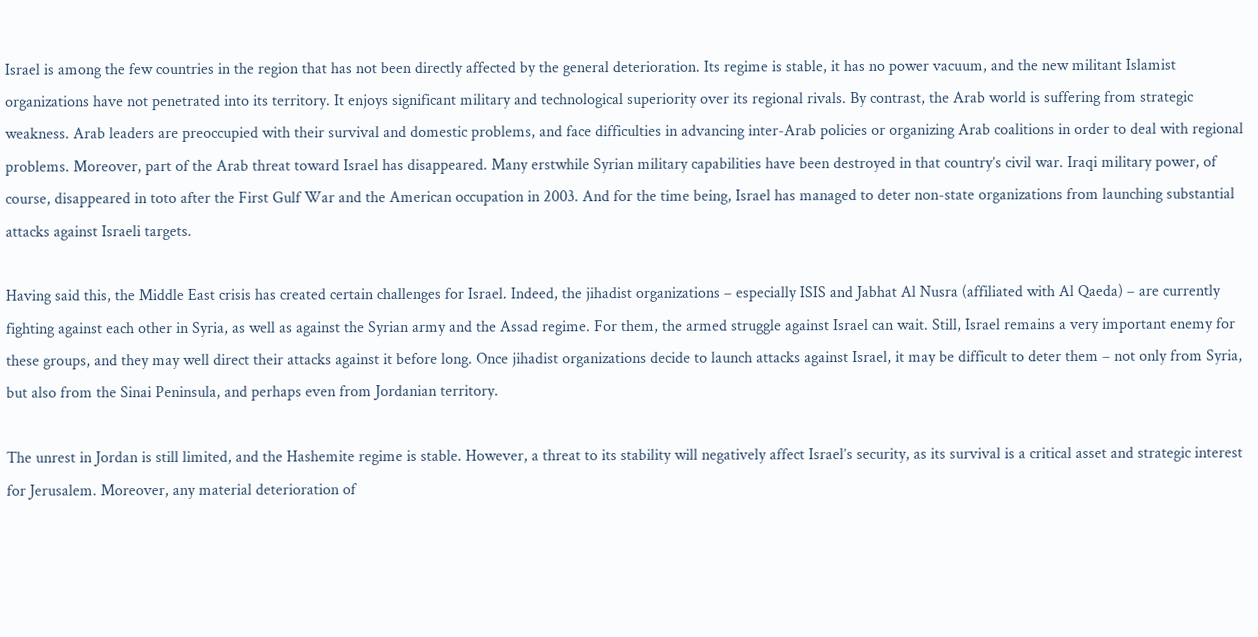Israel is among the few countries in the region that has not been directly affected by the general deterioration. Its regime is stable, it has no power vacuum, and the new militant Islamist organizations have not penetrated into its territory. It enjoys significant military and technological superiority over its regional rivals. By contrast, the Arab world is suffering from strategic weakness. Arab leaders are preoccupied with their survival and domestic problems, and face difficulties in advancing inter-Arab policies or organizing Arab coalitions in order to deal with regional problems. Moreover, part of the Arab threat toward Israel has disappeared. Many erstwhile Syrian military capabilities have been destroyed in that country’s civil war. Iraqi military power, of course, disappeared in toto after the First Gulf War and the American occupation in 2003. And for the time being, Israel has managed to deter non-state organizations from launching substantial attacks against Israeli targets.

Having said this, the Middle East crisis has created certain challenges for Israel. Indeed, the jihadist organizations – especially ISIS and Jabhat Al Nusra (affiliated with Al Qaeda) – are currently fighting against each other in Syria, as well as against the Syrian army and the Assad regime. For them, the armed struggle against Israel can wait. Still, Israel remains a very important enemy for these groups, and they may well direct their attacks against it before long. Once jihadist organizations decide to launch attacks against Israel, it may be difficult to deter them – not only from Syria, but also from the Sinai Peninsula, and perhaps even from Jordanian territory.

The unrest in Jordan is still limited, and the Hashemite regime is stable. However, a threat to its stability will negatively affect Israel’s security, as its survival is a critical asset and strategic interest for Jerusalem. Moreover, any material deterioration of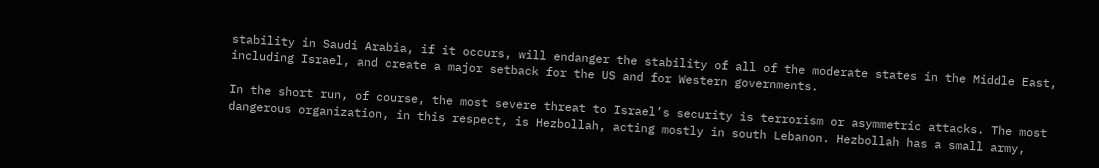stability in Saudi Arabia, if it occurs, will endanger the stability of all of the moderate states in the Middle East, including Israel, and create a major setback for the US and for Western governments.

In the short run, of course, the most severe threat to Israel’s security is terrorism or asymmetric attacks. The most dangerous organization, in this respect, is Hezbollah, acting mostly in south Lebanon. Hezbollah has a small army,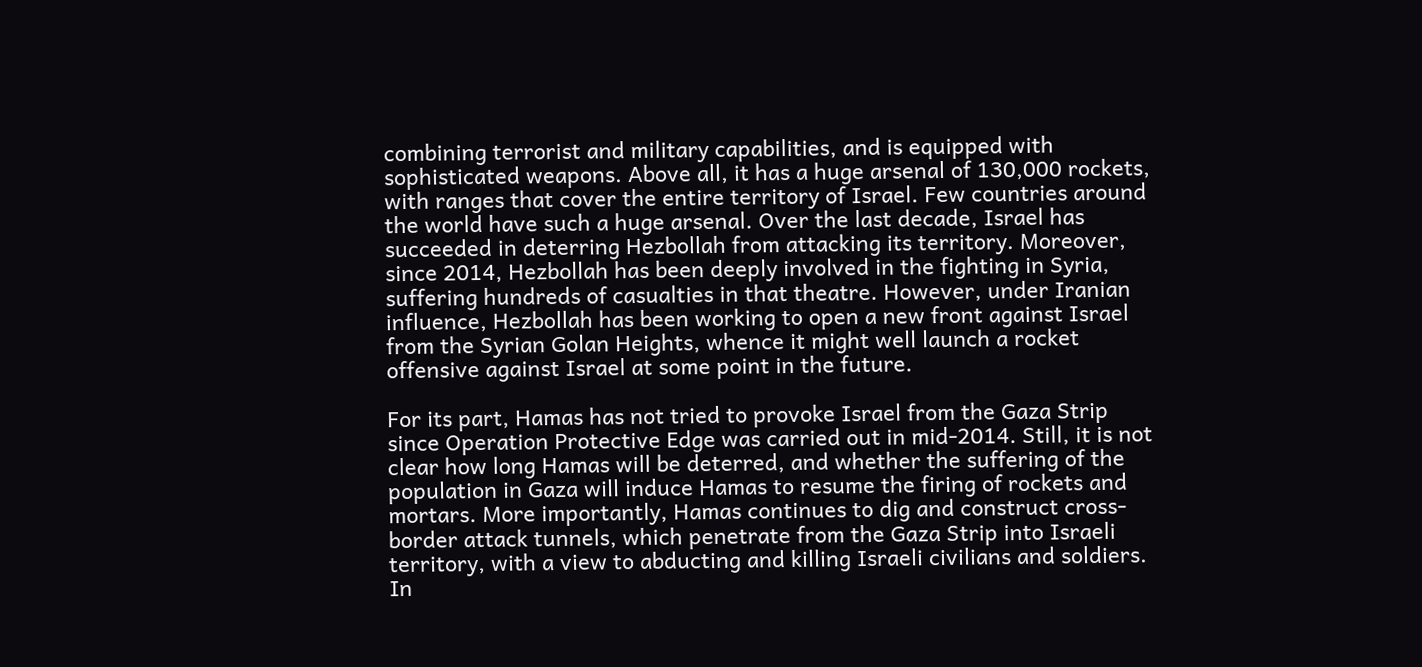combining terrorist and military capabilities, and is equipped with sophisticated weapons. Above all, it has a huge arsenal of 130,000 rockets, with ranges that cover the entire territory of Israel. Few countries around the world have such a huge arsenal. Over the last decade, Israel has succeeded in deterring Hezbollah from attacking its territory. Moreover, since 2014, Hezbollah has been deeply involved in the fighting in Syria, suffering hundreds of casualties in that theatre. However, under Iranian influence, Hezbollah has been working to open a new front against Israel from the Syrian Golan Heights, whence it might well launch a rocket offensive against Israel at some point in the future.

For its part, Hamas has not tried to provoke Israel from the Gaza Strip since Operation Protective Edge was carried out in mid-2014. Still, it is not clear how long Hamas will be deterred, and whether the suffering of the population in Gaza will induce Hamas to resume the firing of rockets and mortars. More importantly, Hamas continues to dig and construct cross-border attack tunnels, which penetrate from the Gaza Strip into Israeli territory, with a view to abducting and killing Israeli civilians and soldiers. In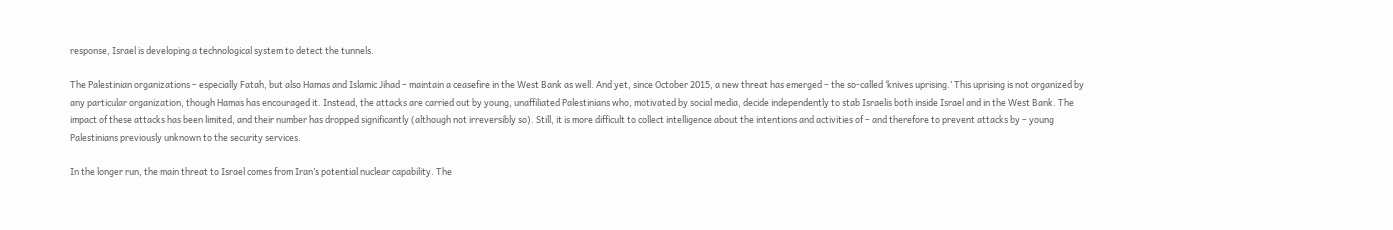response, Israel is developing a technological system to detect the tunnels.

The Palestinian organizations – especially Fatah, but also Hamas and Islamic Jihad – maintain a ceasefire in the West Bank as well. And yet, since October 2015, a new threat has emerged – the so-called ‘knives uprising.’ This uprising is not organized by any particular organization, though Hamas has encouraged it. Instead, the attacks are carried out by young, unaffiliated Palestinians who, motivated by social media, decide independently to stab Israelis both inside Israel and in the West Bank. The impact of these attacks has been limited, and their number has dropped significantly (although not irreversibly so). Still, it is more difficult to collect intelligence about the intentions and activities of – and therefore to prevent attacks by – young Palestinians previously unknown to the security services.

In the longer run, the main threat to Israel comes from Iran’s potential nuclear capability. The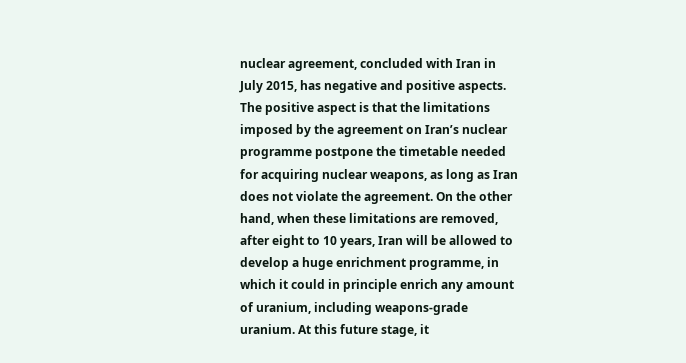nuclear agreement, concluded with Iran in July 2015, has negative and positive aspects. The positive aspect is that the limitations imposed by the agreement on Iran’s nuclear programme postpone the timetable needed for acquiring nuclear weapons, as long as Iran does not violate the agreement. On the other hand, when these limitations are removed, after eight to 10 years, Iran will be allowed to develop a huge enrichment programme, in which it could in principle enrich any amount of uranium, including weapons-grade uranium. At this future stage, it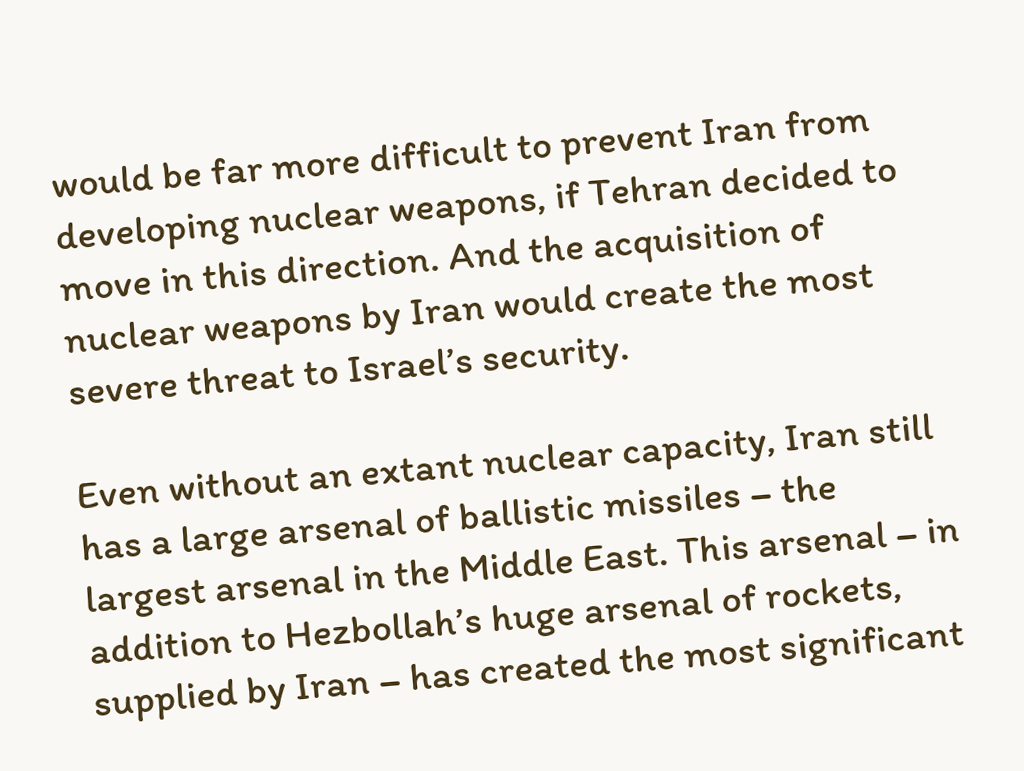would be far more difficult to prevent Iran from developing nuclear weapons, if Tehran decided to move in this direction. And the acquisition of nuclear weapons by Iran would create the most severe threat to Israel’s security.

Even without an extant nuclear capacity, Iran still has a large arsenal of ballistic missiles – the largest arsenal in the Middle East. This arsenal – in addition to Hezbollah’s huge arsenal of rockets, supplied by Iran – has created the most significant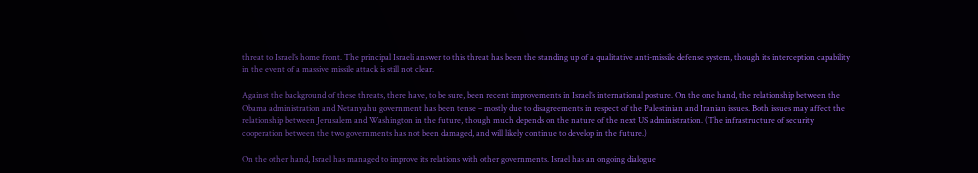threat to Israel’s home front. The principal Israeli answer to this threat has been the standing up of a qualitative anti-missile defense system, though its interception capability in the event of a massive missile attack is still not clear.

Against the background of these threats, there have, to be sure, been recent improvements in Israel’s international posture. On the one hand, the relationship between the Obama administration and Netanyahu government has been tense – mostly due to disagreements in respect of the Palestinian and Iranian issues. Both issues may affect the relationship between Jerusalem and Washington in the future, though much depends on the nature of the next US administration. (The infrastructure of security cooperation between the two governments has not been damaged, and will likely continue to develop in the future.)

On the other hand, Israel has managed to improve its relations with other governments. Israel has an ongoing dialogue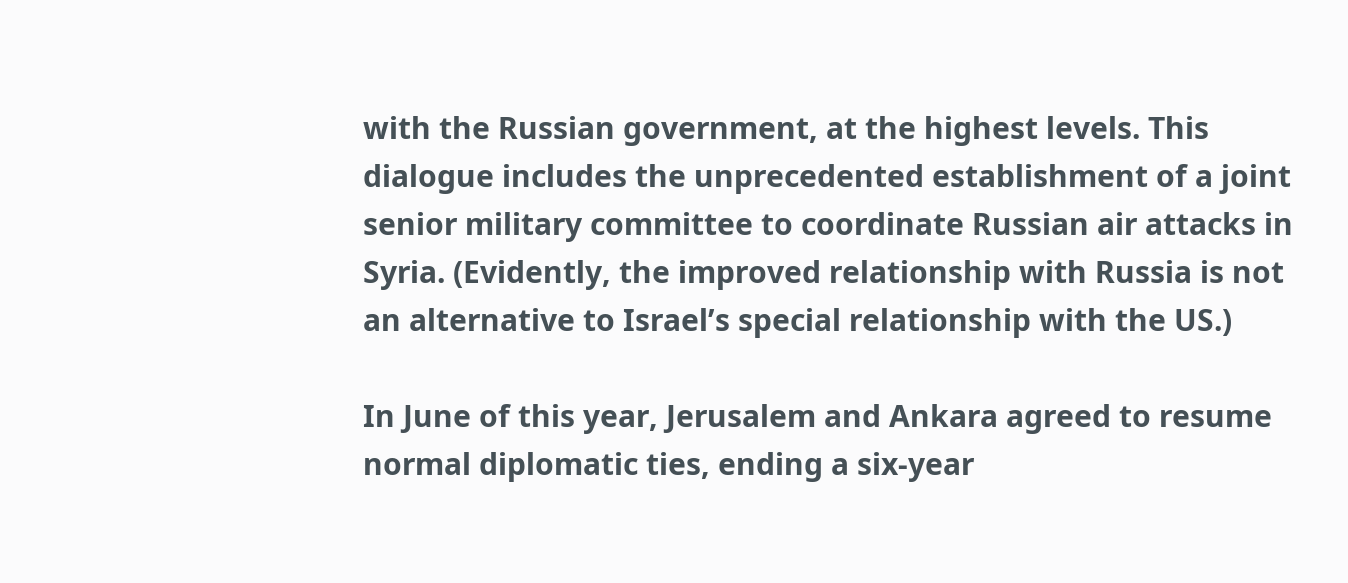with the Russian government, at the highest levels. This dialogue includes the unprecedented establishment of a joint senior military committee to coordinate Russian air attacks in Syria. (Evidently, the improved relationship with Russia is not an alternative to Israel’s special relationship with the US.)

In June of this year, Jerusalem and Ankara agreed to resume normal diplomatic ties, ending a six-year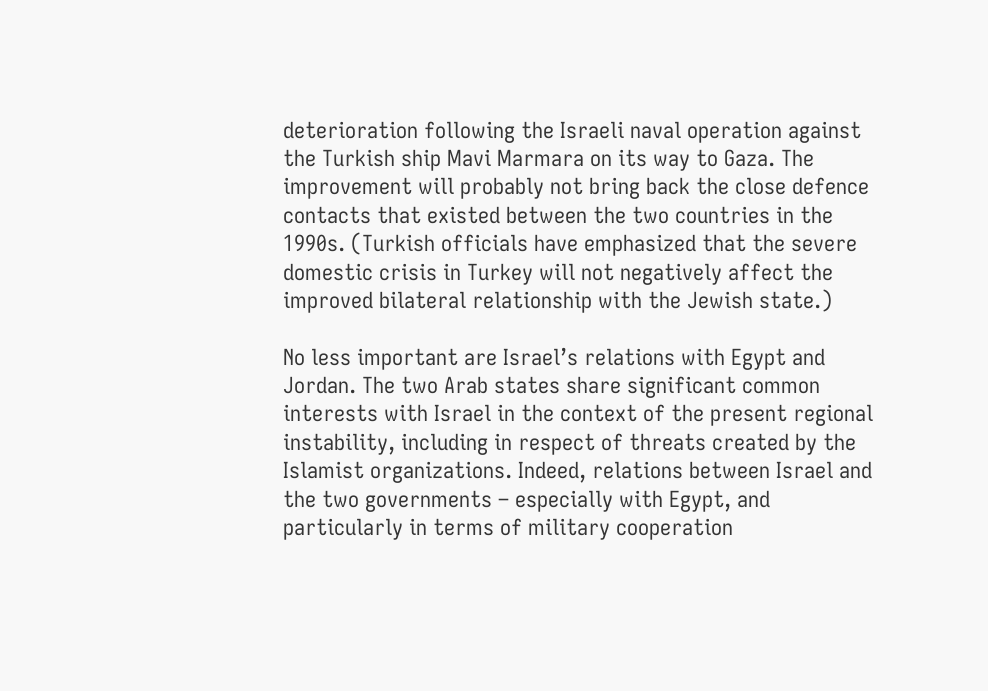deterioration following the Israeli naval operation against the Turkish ship Mavi Marmara on its way to Gaza. The improvement will probably not bring back the close defence contacts that existed between the two countries in the 1990s. (Turkish officials have emphasized that the severe domestic crisis in Turkey will not negatively affect the improved bilateral relationship with the Jewish state.)

No less important are Israel’s relations with Egypt and Jordan. The two Arab states share significant common interests with Israel in the context of the present regional instability, including in respect of threats created by the Islamist organizations. Indeed, relations between Israel and the two governments – especially with Egypt, and particularly in terms of military cooperation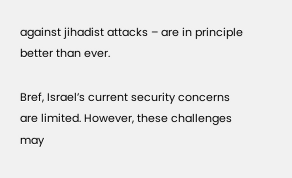against jihadist attacks – are in principle better than ever.

Bref, Israel’s current security concerns are limited. However, these challenges may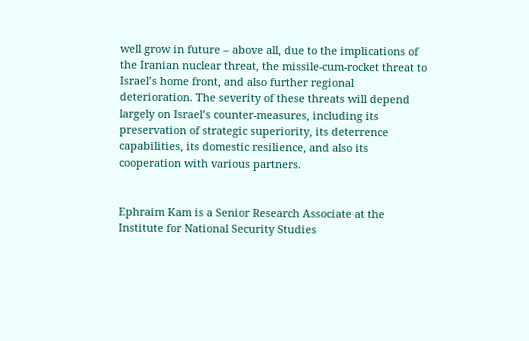well grow in future – above all, due to the implications of the Iranian nuclear threat, the missile-cum-rocket threat to Israel’s home front, and also further regional deterioration. The severity of these threats will depend largely on Israel’s counter-measures, including its preservation of strategic superiority, its deterrence capabilities, its domestic resilience, and also its cooperation with various partners.


Ephraim Kam is a Senior Research Associate at the Institute for National Security Studies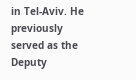in Tel-Aviv. He previously served as the Deputy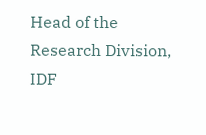Head of the Research Division, IDF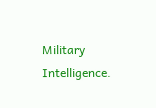Military Intelligence.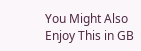You Might Also Enjoy This in GB